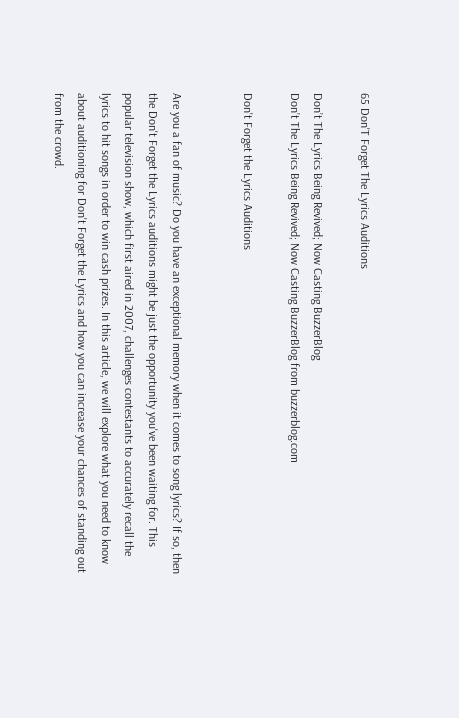65 Don'T Forget The Lyrics Auditions

Don’t The Lyrics Being Revived; Now Casting BuzzerBlog
Don’t The Lyrics Being Revived; Now Casting BuzzerBlog from buzzerblog.com

Don't Forget the Lyrics Auditions


Are you a fan of music? Do you have an exceptional memory when it comes to song lyrics? If so, then the Don't Forget the Lyrics auditions might be just the opportunity you've been waiting for. This popular television show, which first aired in 2007, challenges contestants to accurately recall the lyrics to hit songs in order to win cash prizes. In this article, we will explore what you need to know about auditioning for Don't Forget the Lyrics and how you can increase your chances of standing out from the crowd.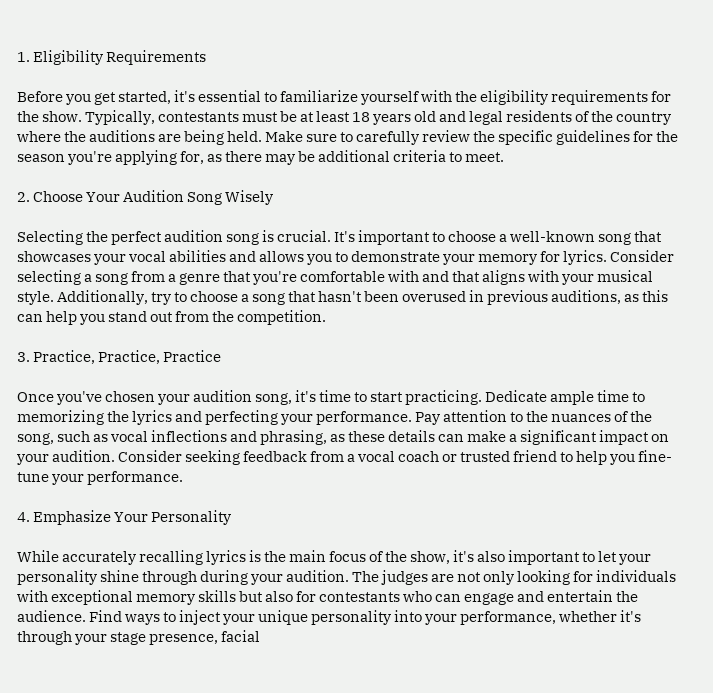1. Eligibility Requirements

Before you get started, it's essential to familiarize yourself with the eligibility requirements for the show. Typically, contestants must be at least 18 years old and legal residents of the country where the auditions are being held. Make sure to carefully review the specific guidelines for the season you're applying for, as there may be additional criteria to meet.

2. Choose Your Audition Song Wisely

Selecting the perfect audition song is crucial. It's important to choose a well-known song that showcases your vocal abilities and allows you to demonstrate your memory for lyrics. Consider selecting a song from a genre that you're comfortable with and that aligns with your musical style. Additionally, try to choose a song that hasn't been overused in previous auditions, as this can help you stand out from the competition.

3. Practice, Practice, Practice

Once you've chosen your audition song, it's time to start practicing. Dedicate ample time to memorizing the lyrics and perfecting your performance. Pay attention to the nuances of the song, such as vocal inflections and phrasing, as these details can make a significant impact on your audition. Consider seeking feedback from a vocal coach or trusted friend to help you fine-tune your performance.

4. Emphasize Your Personality

While accurately recalling lyrics is the main focus of the show, it's also important to let your personality shine through during your audition. The judges are not only looking for individuals with exceptional memory skills but also for contestants who can engage and entertain the audience. Find ways to inject your unique personality into your performance, whether it's through your stage presence, facial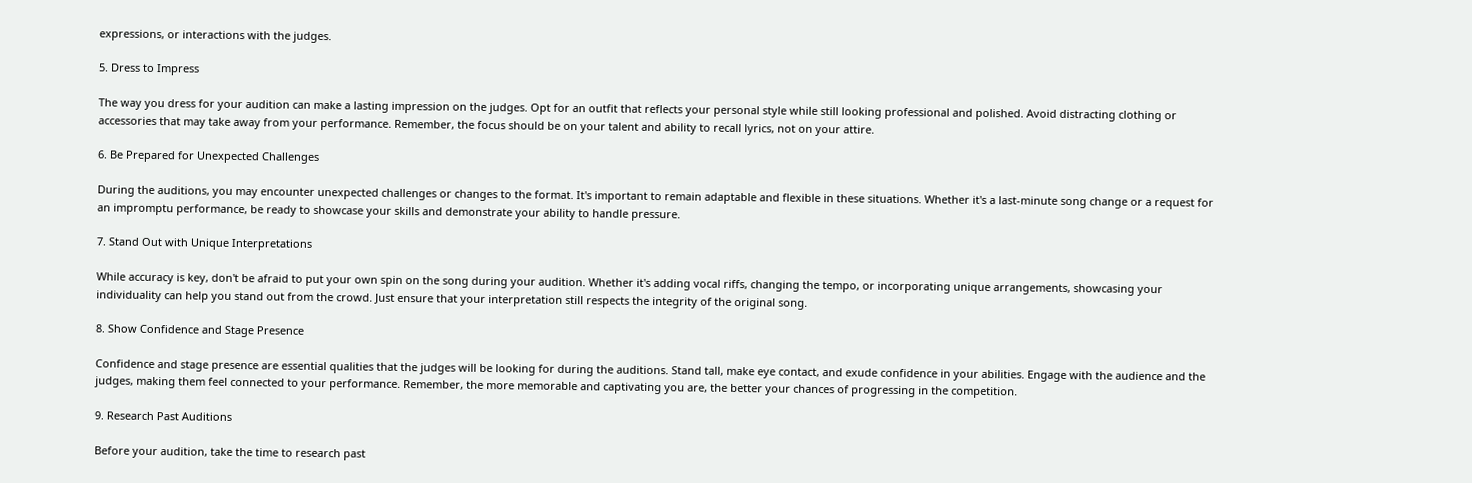expressions, or interactions with the judges.

5. Dress to Impress

The way you dress for your audition can make a lasting impression on the judges. Opt for an outfit that reflects your personal style while still looking professional and polished. Avoid distracting clothing or accessories that may take away from your performance. Remember, the focus should be on your talent and ability to recall lyrics, not on your attire.

6. Be Prepared for Unexpected Challenges

During the auditions, you may encounter unexpected challenges or changes to the format. It's important to remain adaptable and flexible in these situations. Whether it's a last-minute song change or a request for an impromptu performance, be ready to showcase your skills and demonstrate your ability to handle pressure.

7. Stand Out with Unique Interpretations

While accuracy is key, don't be afraid to put your own spin on the song during your audition. Whether it's adding vocal riffs, changing the tempo, or incorporating unique arrangements, showcasing your individuality can help you stand out from the crowd. Just ensure that your interpretation still respects the integrity of the original song.

8. Show Confidence and Stage Presence

Confidence and stage presence are essential qualities that the judges will be looking for during the auditions. Stand tall, make eye contact, and exude confidence in your abilities. Engage with the audience and the judges, making them feel connected to your performance. Remember, the more memorable and captivating you are, the better your chances of progressing in the competition.

9. Research Past Auditions

Before your audition, take the time to research past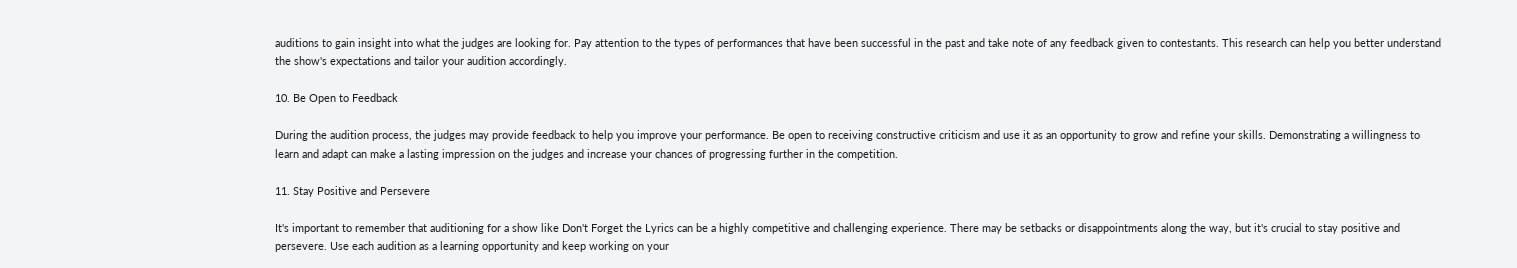auditions to gain insight into what the judges are looking for. Pay attention to the types of performances that have been successful in the past and take note of any feedback given to contestants. This research can help you better understand the show's expectations and tailor your audition accordingly.

10. Be Open to Feedback

During the audition process, the judges may provide feedback to help you improve your performance. Be open to receiving constructive criticism and use it as an opportunity to grow and refine your skills. Demonstrating a willingness to learn and adapt can make a lasting impression on the judges and increase your chances of progressing further in the competition.

11. Stay Positive and Persevere

It's important to remember that auditioning for a show like Don't Forget the Lyrics can be a highly competitive and challenging experience. There may be setbacks or disappointments along the way, but it's crucial to stay positive and persevere. Use each audition as a learning opportunity and keep working on your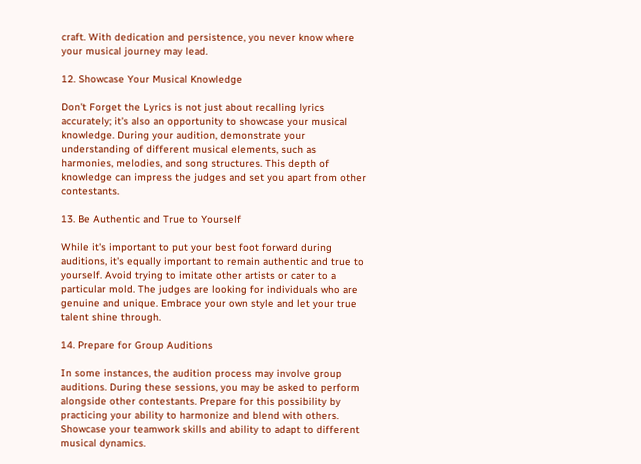craft. With dedication and persistence, you never know where your musical journey may lead.

12. Showcase Your Musical Knowledge

Don't Forget the Lyrics is not just about recalling lyrics accurately; it's also an opportunity to showcase your musical knowledge. During your audition, demonstrate your understanding of different musical elements, such as harmonies, melodies, and song structures. This depth of knowledge can impress the judges and set you apart from other contestants.

13. Be Authentic and True to Yourself

While it's important to put your best foot forward during auditions, it's equally important to remain authentic and true to yourself. Avoid trying to imitate other artists or cater to a particular mold. The judges are looking for individuals who are genuine and unique. Embrace your own style and let your true talent shine through.

14. Prepare for Group Auditions

In some instances, the audition process may involve group auditions. During these sessions, you may be asked to perform alongside other contestants. Prepare for this possibility by practicing your ability to harmonize and blend with others. Showcase your teamwork skills and ability to adapt to different musical dynamics.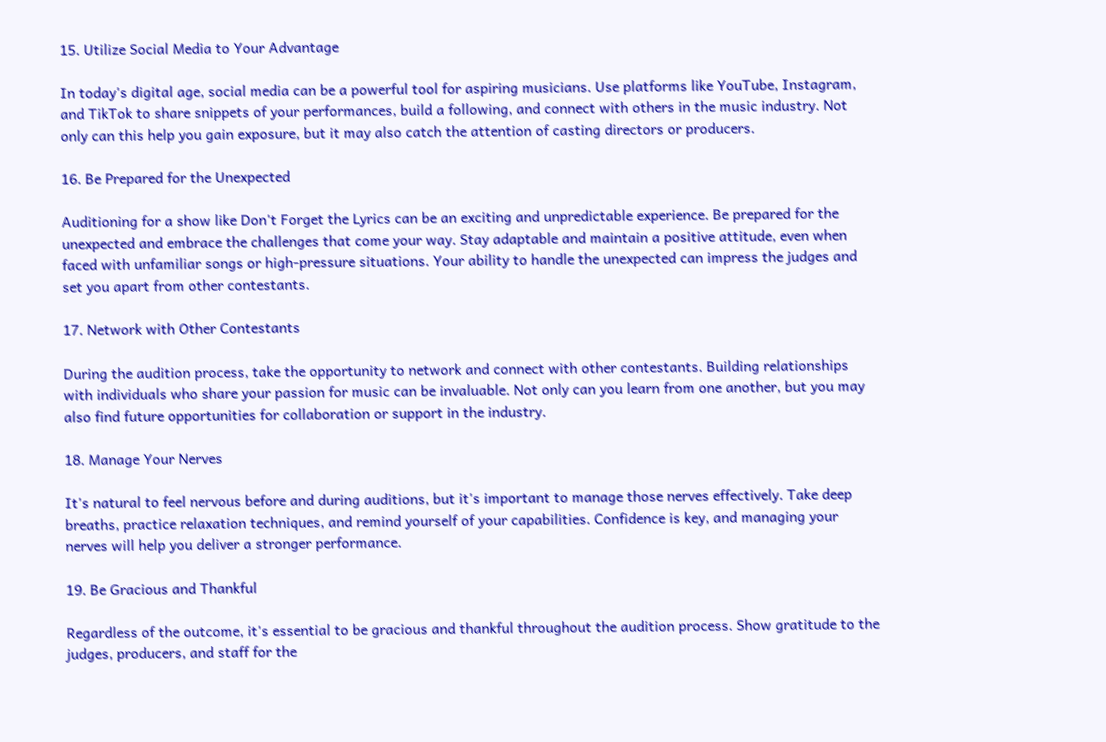15. Utilize Social Media to Your Advantage

In today's digital age, social media can be a powerful tool for aspiring musicians. Use platforms like YouTube, Instagram, and TikTok to share snippets of your performances, build a following, and connect with others in the music industry. Not only can this help you gain exposure, but it may also catch the attention of casting directors or producers.

16. Be Prepared for the Unexpected

Auditioning for a show like Don't Forget the Lyrics can be an exciting and unpredictable experience. Be prepared for the unexpected and embrace the challenges that come your way. Stay adaptable and maintain a positive attitude, even when faced with unfamiliar songs or high-pressure situations. Your ability to handle the unexpected can impress the judges and set you apart from other contestants.

17. Network with Other Contestants

During the audition process, take the opportunity to network and connect with other contestants. Building relationships with individuals who share your passion for music can be invaluable. Not only can you learn from one another, but you may also find future opportunities for collaboration or support in the industry.

18. Manage Your Nerves

It's natural to feel nervous before and during auditions, but it's important to manage those nerves effectively. Take deep breaths, practice relaxation techniques, and remind yourself of your capabilities. Confidence is key, and managing your nerves will help you deliver a stronger performance.

19. Be Gracious and Thankful

Regardless of the outcome, it's essential to be gracious and thankful throughout the audition process. Show gratitude to the judges, producers, and staff for the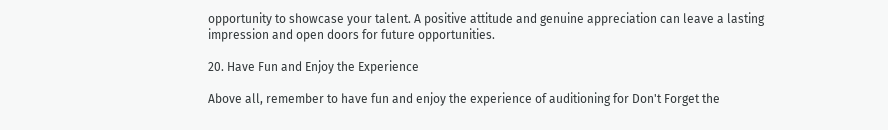opportunity to showcase your talent. A positive attitude and genuine appreciation can leave a lasting impression and open doors for future opportunities.

20. Have Fun and Enjoy the Experience

Above all, remember to have fun and enjoy the experience of auditioning for Don't Forget the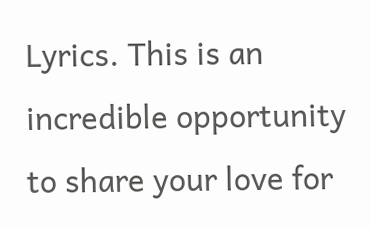Lyrics. This is an incredible opportunity to share your love for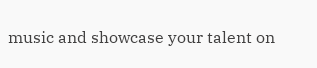music and showcase your talent on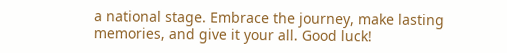a national stage. Embrace the journey, make lasting memories, and give it your all. Good luck!